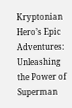Kryptonian Hero’s Epic Adventures: Unleashing the Power of Superman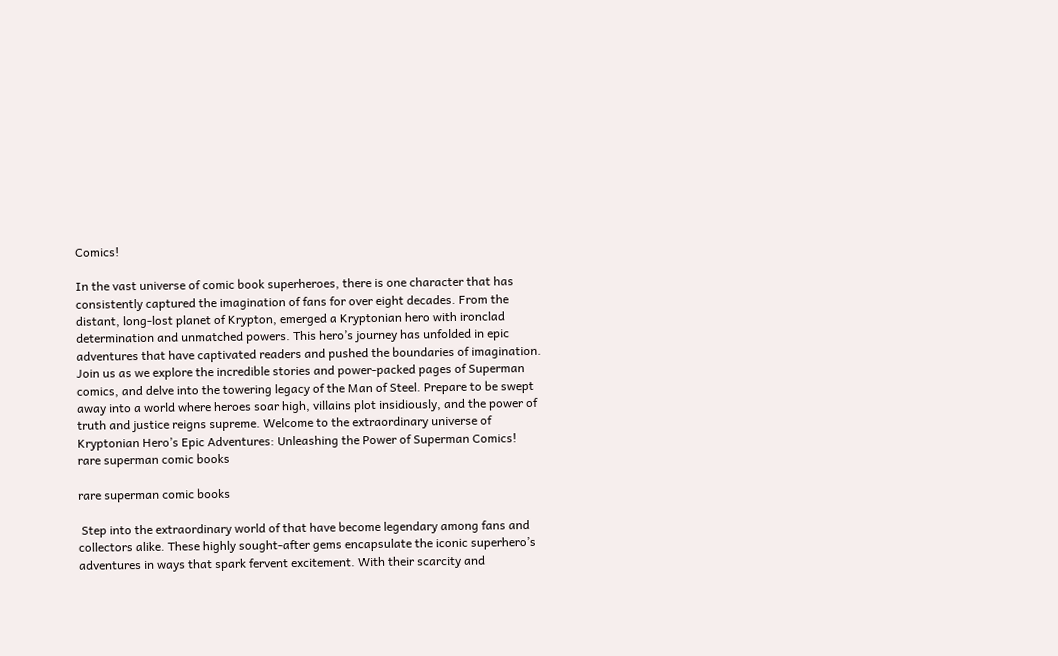Comics!

In the vast universe of comic book superheroes, there is one character that has consistently captured the imagination of fans for over eight decades. From the distant, long-lost planet of Krypton, emerged a Kryptonian hero with ironclad determination and unmatched powers. This hero’s journey has unfolded in epic adventures that have captivated readers and pushed the boundaries of imagination. Join us as we explore the incredible stories and power-packed pages of Superman comics, and delve into the towering legacy of the Man of Steel. Prepare to be swept away into a world where heroes soar high, villains plot insidiously, and the power of truth and justice reigns supreme. Welcome to the extraordinary universe of Kryptonian Hero’s Epic Adventures: Unleashing the Power of Superman Comics!
rare superman comic books

rare superman comic books

 Step into the extraordinary world of that have become legendary among fans and collectors alike. These highly sought-after gems encapsulate the iconic superhero’s adventures in ways that spark fervent excitement. With their scarcity and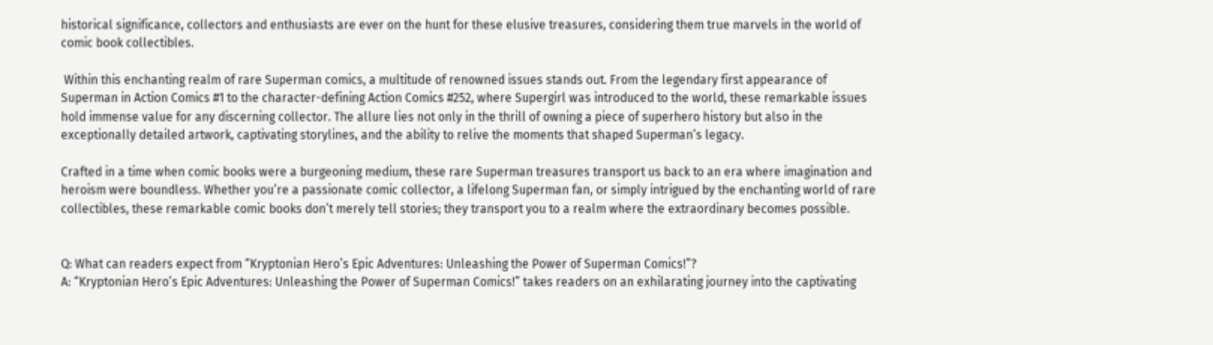historical significance, collectors and enthusiasts are ever on the hunt for these elusive treasures, considering them true marvels in the world of comic book collectibles.

 Within this enchanting realm of rare Superman comics, a multitude of renowned issues stands out. From the legendary first appearance of Superman in Action Comics #1 to the character-defining Action Comics #252, where Supergirl was introduced to the world, these remarkable issues hold immense value for any discerning collector. The allure lies not only in the thrill of owning a piece of superhero history but also in the exceptionally detailed artwork, captivating storylines, and the ability to relive the moments that shaped Superman’s legacy.

Crafted in a time when comic books were a burgeoning medium, these rare Superman treasures transport us back to an era where imagination and heroism were boundless. Whether you’re a passionate comic collector, a lifelong Superman fan, or simply intrigued by the enchanting world of rare collectibles, these remarkable comic books don’t merely tell stories; they transport you to a realm where the extraordinary becomes possible.


Q: What can readers expect from “Kryptonian Hero’s Epic Adventures: Unleashing the Power of Superman Comics!”?
A: “Kryptonian Hero’s Epic Adventures: Unleashing the Power of Superman Comics!” takes readers on an exhilarating journey into the captivating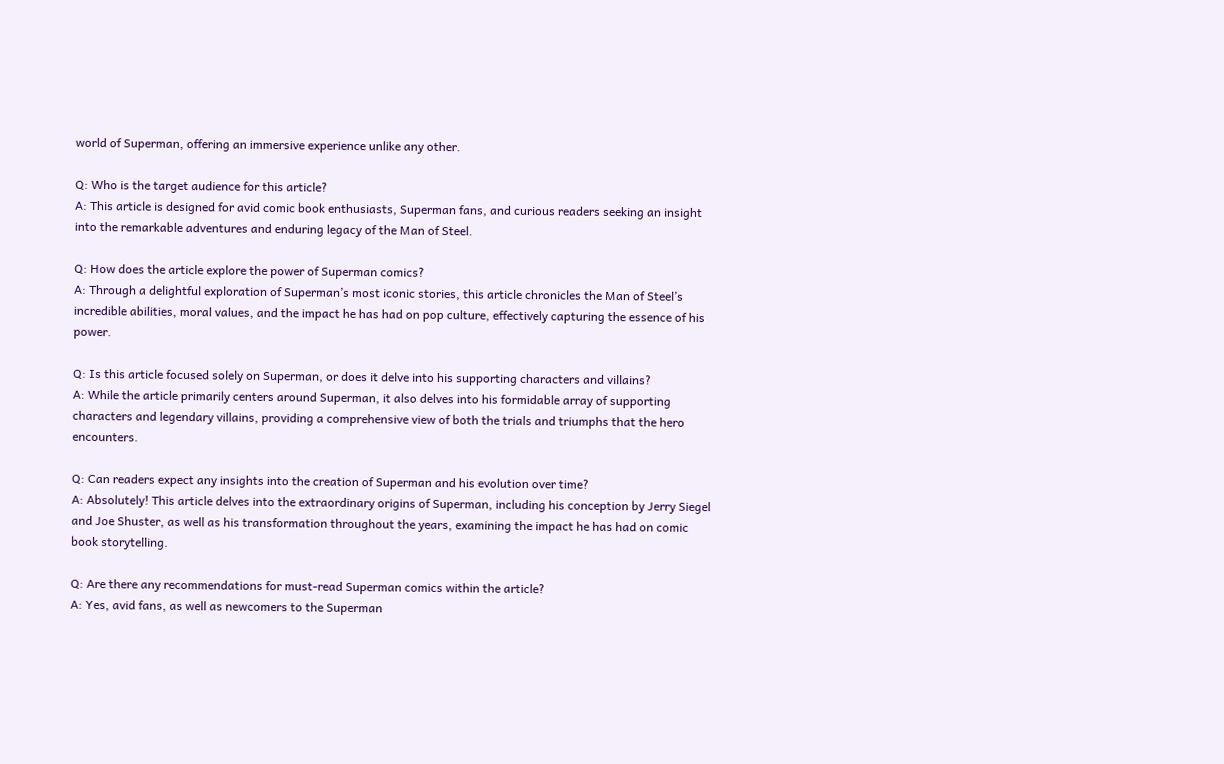world of Superman, offering an immersive experience unlike any other.

Q: Who is the target audience for this article?
A: This article is designed for avid comic book enthusiasts, Superman fans, and curious readers seeking an insight into the remarkable adventures and enduring legacy of the Man of Steel.

Q: How does the article explore the power of Superman comics?
A: Through a delightful exploration of Superman’s most iconic stories, this article chronicles the Man of Steel’s incredible abilities, moral values, and the impact he has had on pop culture, effectively capturing the essence of his power.

Q: Is this article focused solely on Superman, or does it delve into his supporting characters and villains?
A: While the article primarily centers around Superman, it also delves into his formidable array of supporting characters and legendary villains, providing a comprehensive view of both the trials and triumphs that the hero encounters.

Q: Can readers expect any insights into the creation of Superman and his evolution over time?
A: Absolutely! This article delves into the extraordinary origins of Superman, including his conception by Jerry Siegel and Joe Shuster, as well as his transformation throughout the years, examining the impact he has had on comic book storytelling.

Q: Are there any recommendations for must-read Superman comics within the article?
A: Yes, avid fans, as well as newcomers to the Superman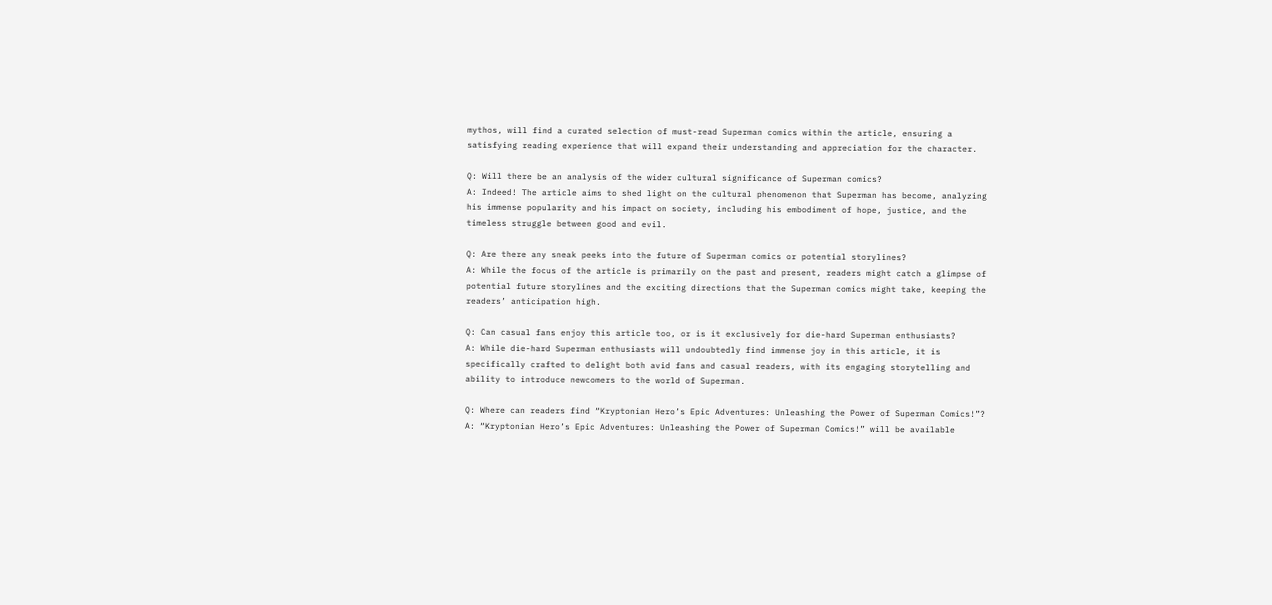mythos, will find a curated selection of must-read Superman comics within the article, ensuring a satisfying reading experience that will expand their understanding and appreciation for the character.

Q: Will there be an analysis of the wider cultural significance of Superman comics?
A: Indeed! The article aims to shed light on the cultural phenomenon that Superman has become, analyzing his immense popularity and his impact on society, including his embodiment of hope, justice, and the timeless struggle between good and evil.

Q: Are there any sneak peeks into the future of Superman comics or potential storylines?
A: While the focus of the article is primarily on the past and present, readers might catch a glimpse of potential future storylines and the exciting directions that the Superman comics might take, keeping the readers’ anticipation high.

Q: Can casual fans enjoy this article too, or is it exclusively for die-hard Superman enthusiasts?
A: While die-hard Superman enthusiasts will undoubtedly find immense joy in this article, it is specifically crafted to delight both avid fans and casual readers, with its engaging storytelling and ability to introduce newcomers to the world of Superman.

Q: Where can readers find “Kryptonian Hero’s Epic Adventures: Unleashing the Power of Superman Comics!”?
A: “Kryptonian Hero’s Epic Adventures: Unleashing the Power of Superman Comics!” will be available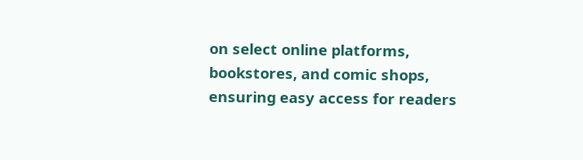on select online platforms, bookstores, and comic shops, ensuring easy access for readers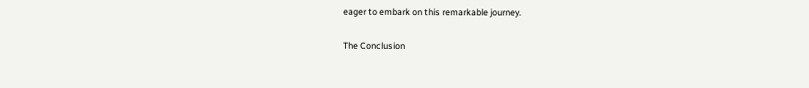eager to embark on this remarkable journey.

The Conclusion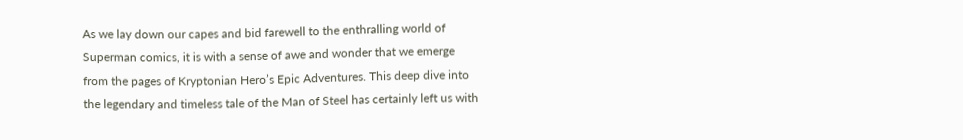As we lay down our capes and bid farewell to the enthralling world of Superman comics, it is with a sense of awe and wonder that we emerge from the pages of Kryptonian Hero’s Epic Adventures. This deep dive into the legendary and timeless tale of the Man of Steel has certainly left us with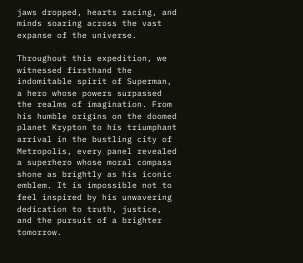jaws dropped, hearts racing, and minds soaring across the vast expanse of the universe.

Throughout this expedition, we witnessed firsthand the indomitable spirit of Superman, a hero whose powers surpassed the realms of imagination. From his humble origins on the doomed planet Krypton to his triumphant arrival in the bustling city of Metropolis, every panel revealed a superhero whose moral compass shone as brightly as his iconic emblem. It is impossible not to feel inspired by his unwavering dedication to truth, justice, and the pursuit of a brighter tomorrow.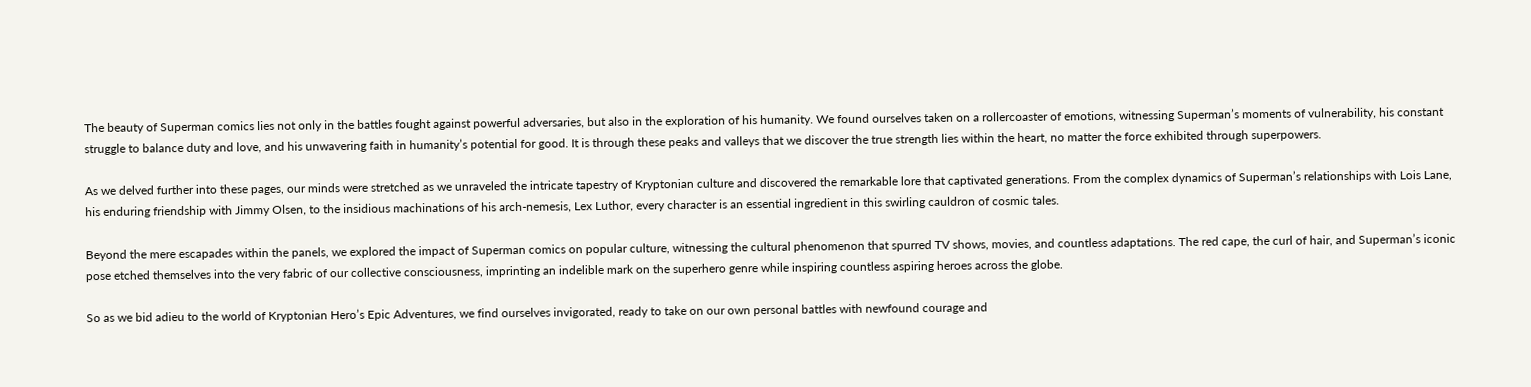The beauty of Superman comics lies not only in the battles fought against powerful adversaries, but also in the exploration of his humanity. We found ourselves taken on a rollercoaster of emotions, witnessing Superman’s moments of vulnerability, his constant struggle to balance duty and love, and his unwavering faith in humanity’s potential for good. It is through these peaks and valleys that we discover the true strength lies within the heart, no matter the force exhibited through superpowers.

As we delved further into these pages, our minds were stretched as we unraveled the intricate tapestry of Kryptonian culture and discovered the remarkable lore that captivated generations. From the complex dynamics of Superman’s relationships with Lois Lane, his enduring friendship with Jimmy Olsen, to the insidious machinations of his arch-nemesis, Lex Luthor, every character is an essential ingredient in this swirling cauldron of cosmic tales.

Beyond the mere escapades within the panels, we explored the impact of Superman comics on popular culture, witnessing the cultural phenomenon that spurred TV shows, movies, and countless adaptations. The red cape, the curl of hair, and Superman’s iconic pose etched themselves into the very fabric of our collective consciousness, imprinting an indelible mark on the superhero genre while inspiring countless aspiring heroes across the globe.

So as we bid adieu to the world of Kryptonian Hero’s Epic Adventures, we find ourselves invigorated, ready to take on our own personal battles with newfound courage and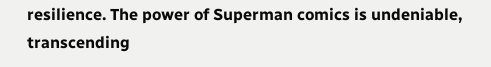resilience. The power of Superman comics is undeniable, transcending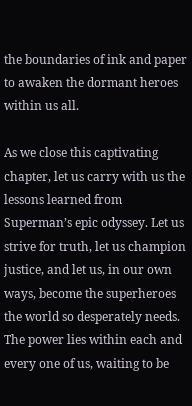the boundaries of ink and paper to awaken the dormant heroes within us all.

As we close this captivating chapter, let us carry with us the lessons learned from Superman’s epic odyssey. Let us strive for truth, let us champion justice, and let us, in our own ways, become the superheroes the world so desperately needs. The power lies within each and every one of us, waiting to be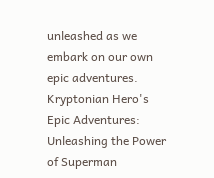unleashed as we embark on our own epic adventures.
Kryptonian Hero's Epic Adventures: Unleashing the Power of Superman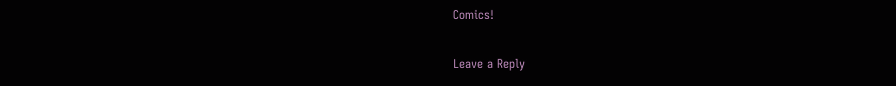Comics!

Leave a Reply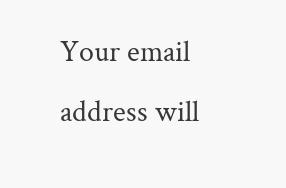Your email address will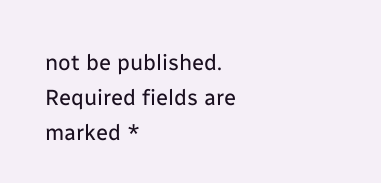not be published. Required fields are marked *